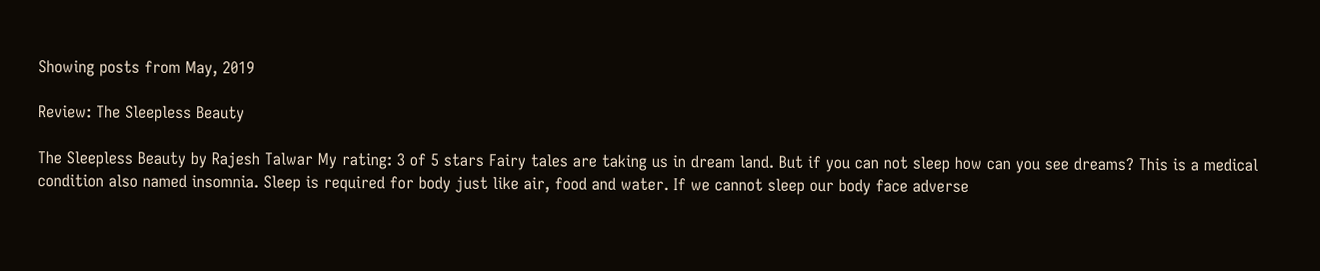Showing posts from May, 2019

Review: The Sleepless Beauty

The Sleepless Beauty by Rajesh Talwar My rating: 3 of 5 stars Fairy tales are taking us in dream land. But if you can not sleep how can you see dreams? This is a medical condition also named insomnia. Sleep is required for body just like air, food and water. If we cannot sleep our body face adverse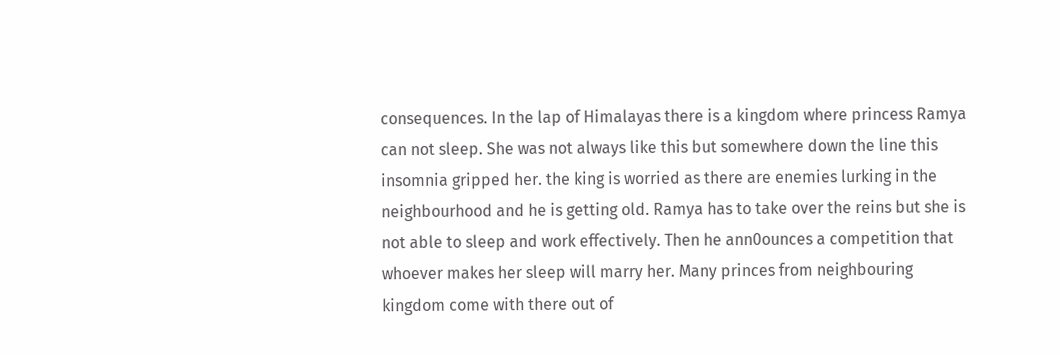consequences. In the lap of Himalayas there is a kingdom where princess Ramya can not sleep. She was not always like this but somewhere down the line this insomnia gripped her. the king is worried as there are enemies lurking in the neighbourhood and he is getting old. Ramya has to take over the reins but she is not able to sleep and work effectively. Then he ann0ounces a competition that whoever makes her sleep will marry her. Many princes from neighbouring kingdom come with there out of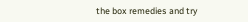the box remedies and try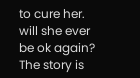to cure her. will she ever be ok again? The story is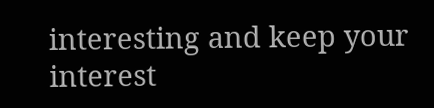interesting and keep your interest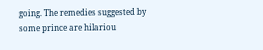going. The remedies suggested by some prince are hilariou